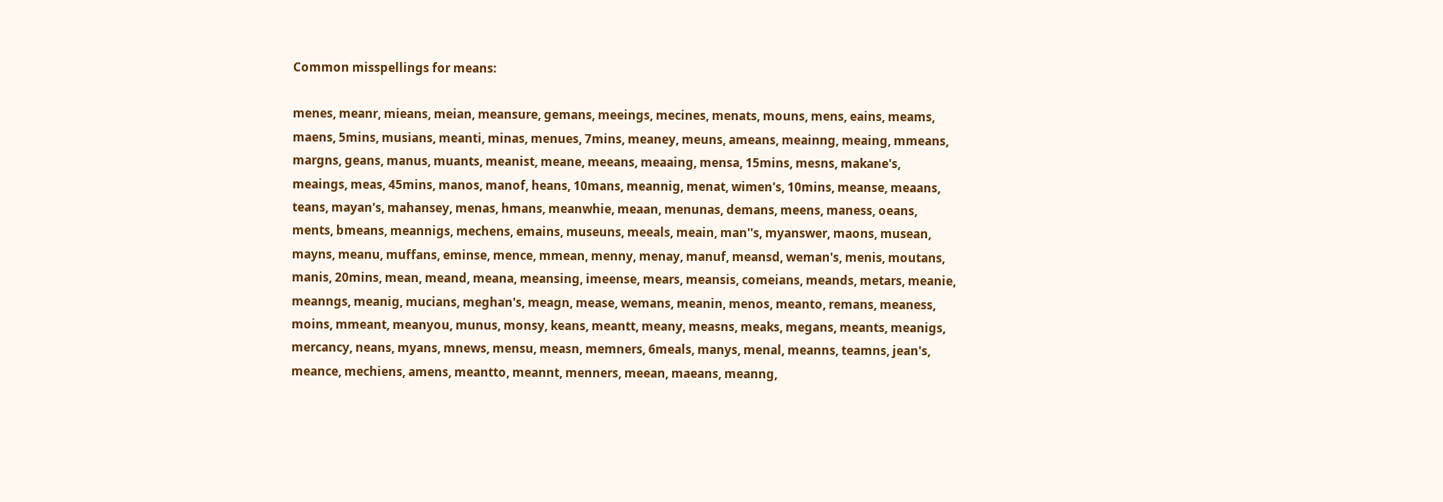Common misspellings for means:

menes, meanr, mieans, meian, meansure, gemans, meeings, mecines, menats, mouns, mens, eains, meams, maens, 5mins, musians, meanti, minas, menues, 7mins, meaney, meuns, ameans, meainng, meaing, mmeans, margns, geans, manus, muants, meanist, meane, meeans, meaaing, mensa, 15mins, mesns, makane's, meaings, meas, 45mins, manos, manof, heans, 10mans, meannig, menat, wimen's, 10mins, meanse, meaans, teans, mayan's, mahansey, menas, hmans, meanwhie, meaan, menunas, demans, meens, maness, oeans, ments, bmeans, meannigs, mechens, emains, museuns, meeals, meain, man''s, myanswer, maons, musean, mayns, meanu, muffans, eminse, mence, mmean, menny, menay, manuf, meansd, weman's, menis, moutans, manis, 20mins, mean, meand, meana, meansing, imeense, mears, meansis, comeians, meands, metars, meanie, meanngs, meanig, mucians, meghan's, meagn, mease, wemans, meanin, menos, meanto, remans, meaness, moins, mmeant, meanyou, munus, monsy, keans, meantt, meany, measns, meaks, megans, meants, meanigs, mercancy, neans, myans, mnews, mensu, measn, memners, 6meals, manys, menal, meanns, teamns, jean's, meance, mechiens, amens, meantto, meannt, menners, meean, maeans, meanng,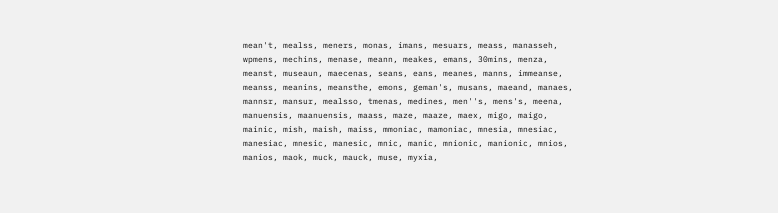mean't, mealss, meners, monas, imans, mesuars, meass, manasseh, wpmens, mechins, menase, meann, meakes, emans, 30mins, menza, meanst, museaun, maecenas, seans, eans, meanes, manns, immeanse, meanss, meanins, meansthe, emons, geman's, musans, maeand, manaes, mannsr, mansur, mealsso, tmenas, medines, men''s, mens's, meena, manuensis, maanuensis, maass, maze, maaze, maex, migo, maigo, mainic, mish, maish, maiss, mmoniac, mamoniac, mnesia, mnesiac, manesiac, mnesic, manesic, mnic, manic, mnionic, manionic, mnios, manios, maok, muck, mauck, muse, myxia,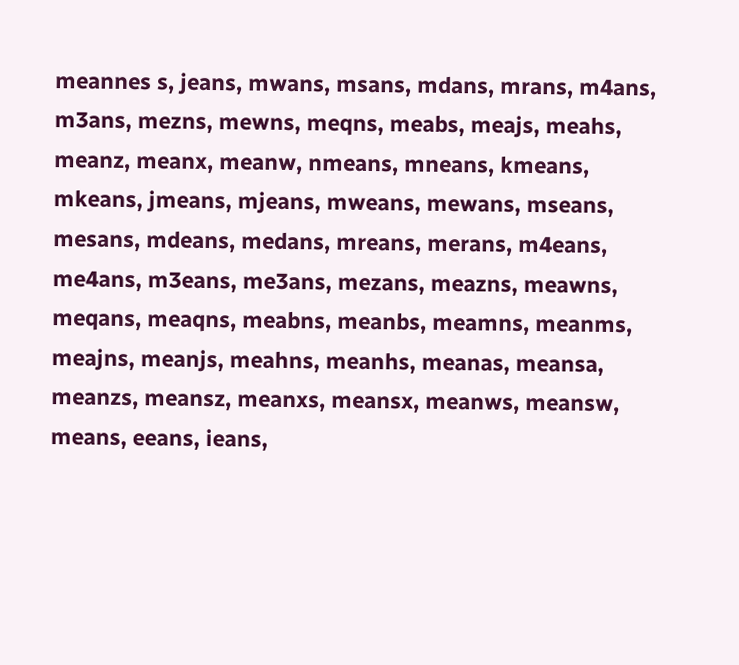meannes s, jeans, mwans, msans, mdans, mrans, m4ans, m3ans, mezns, mewns, meqns, meabs, meajs, meahs, meanz, meanx, meanw, nmeans, mneans, kmeans, mkeans, jmeans, mjeans, mweans, mewans, mseans, mesans, mdeans, medans, mreans, merans, m4eans, me4ans, m3eans, me3ans, mezans, meazns, meawns, meqans, meaqns, meabns, meanbs, meamns, meanms, meajns, meanjs, meahns, meanhs, meanas, meansa, meanzs, meansz, meanxs, meansx, meanws, meansw, means, eeans, ieans,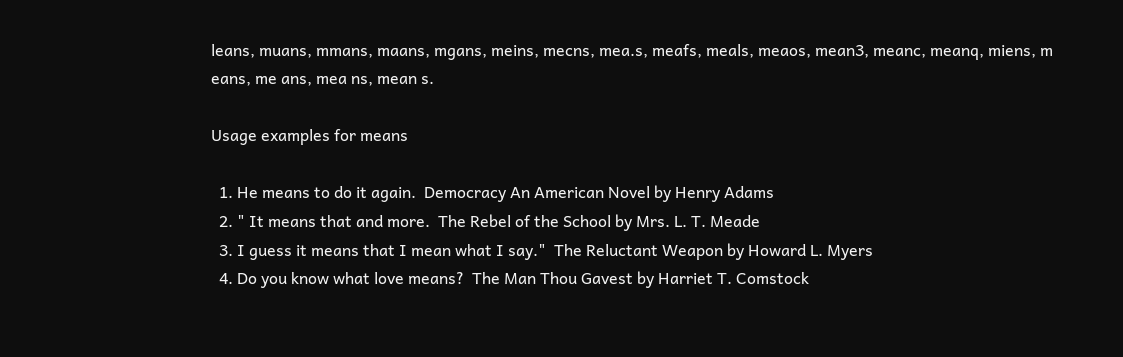leans, muans, mmans, maans, mgans, meins, mecns, mea.s, meafs, meals, meaos, mean3, meanc, meanq, miens, m eans, me ans, mea ns, mean s.

Usage examples for means

  1. He means to do it again.  Democracy An American Novel by Henry Adams
  2. " It means that and more.  The Rebel of the School by Mrs. L. T. Meade
  3. I guess it means that I mean what I say."  The Reluctant Weapon by Howard L. Myers
  4. Do you know what love means?  The Man Thou Gavest by Harriet T. Comstock